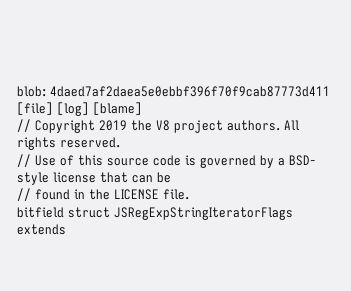blob: 4daed7af2daea5e0ebbf396f70f9cab87773d411 [file] [log] [blame]
// Copyright 2019 the V8 project authors. All rights reserved.
// Use of this source code is governed by a BSD-style license that can be
// found in the LICENSE file.
bitfield struct JSRegExpStringIteratorFlags extends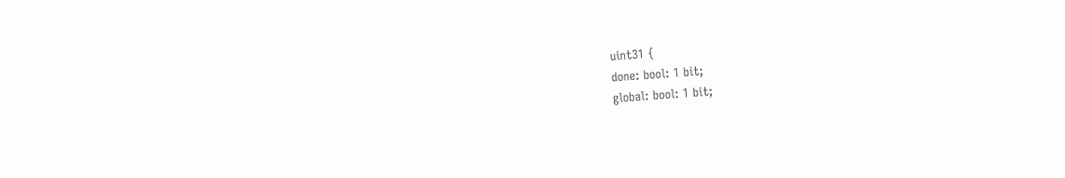uint31 {
done: bool: 1 bit;
global: bool: 1 bit;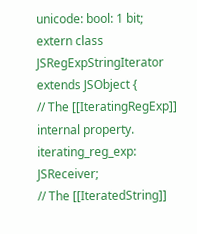unicode: bool: 1 bit;
extern class JSRegExpStringIterator extends JSObject {
// The [[IteratingRegExp]] internal property.
iterating_reg_exp: JSReceiver;
// The [[IteratedString]]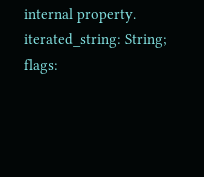internal property.
iterated_string: String;
flags: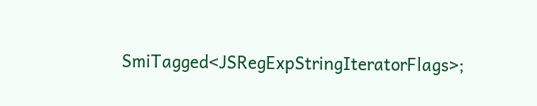SmiTagged<JSRegExpStringIteratorFlags>;